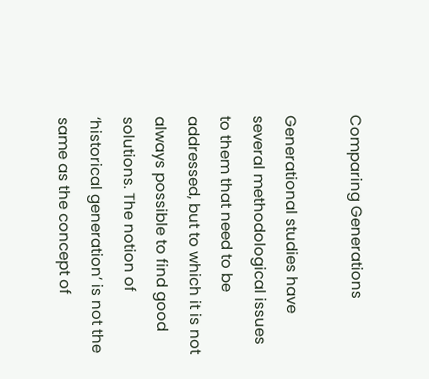Comparing Generations

Generational studies have several methodological issues to them that need to be addressed, but to which it is not always possible to find good solutions. The notion of ‘historical generation’ is not the same as the concept of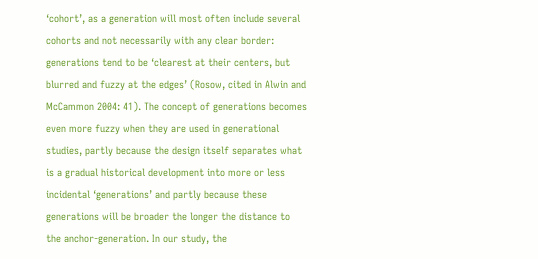‘cohort’, as a generation will most often include several cohorts and not necessarily with any clear border: generations tend to be ‘clearest at their centers, but blurred and fuzzy at the edges’ (Rosow, cited in Alwin and McCammon 2004: 41). The concept of generations becomes even more fuzzy when they are used in generational studies, partly because the design itself separates what is a gradual historical development into more or less incidental ‘generations’ and partly because these generations will be broader the longer the distance to the anchor-generation. In our study, the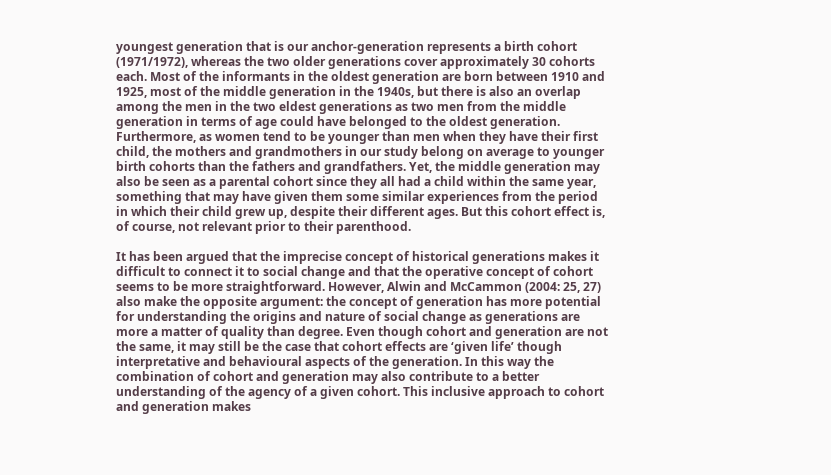youngest generation that is our anchor-generation represents a birth cohort (1971/1972), whereas the two older generations cover approximately 30 cohorts each. Most of the informants in the oldest generation are born between 1910 and 1925, most of the middle generation in the 1940s, but there is also an overlap among the men in the two eldest generations as two men from the middle generation in terms of age could have belonged to the oldest generation. Furthermore, as women tend to be younger than men when they have their first child, the mothers and grandmothers in our study belong on average to younger birth cohorts than the fathers and grandfathers. Yet, the middle generation may also be seen as a parental cohort since they all had a child within the same year, something that may have given them some similar experiences from the period in which their child grew up, despite their different ages. But this cohort effect is, of course, not relevant prior to their parenthood.

It has been argued that the imprecise concept of historical generations makes it difficult to connect it to social change and that the operative concept of cohort seems to be more straightforward. However, Alwin and McCammon (2004: 25, 27) also make the opposite argument: the concept of generation has more potential for understanding the origins and nature of social change as generations are more a matter of quality than degree. Even though cohort and generation are not the same, it may still be the case that cohort effects are ‘given life’ though interpretative and behavioural aspects of the generation. In this way the combination of cohort and generation may also contribute to a better understanding of the agency of a given cohort. This inclusive approach to cohort and generation makes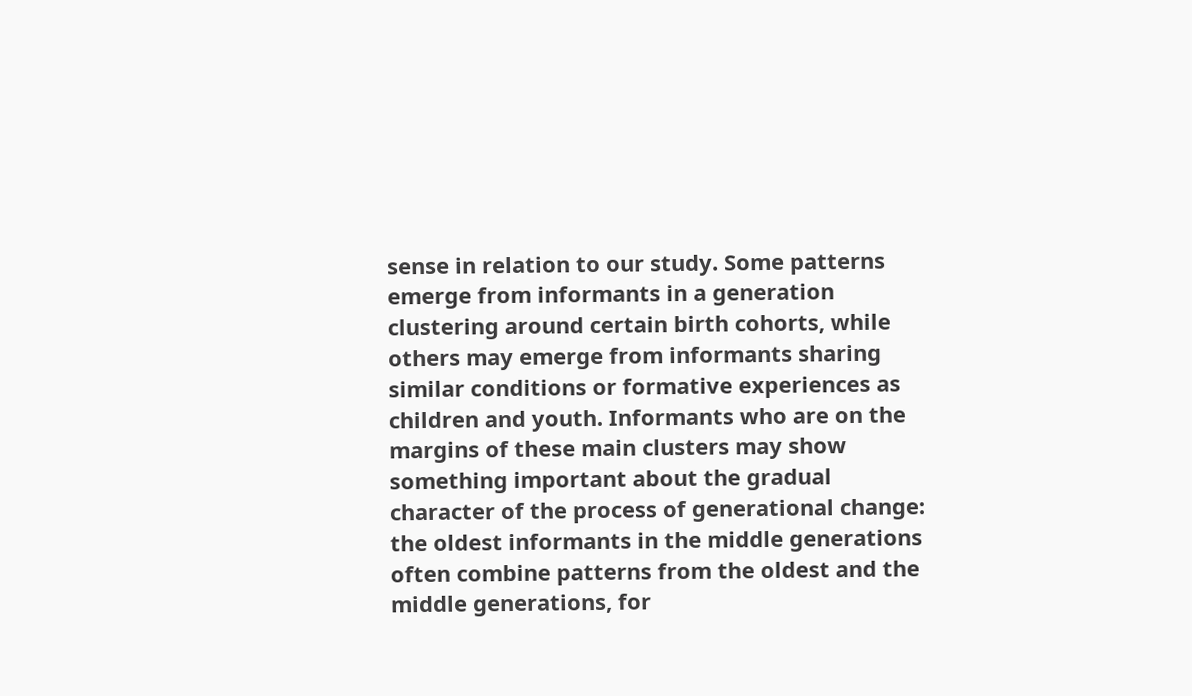sense in relation to our study. Some patterns emerge from informants in a generation clustering around certain birth cohorts, while others may emerge from informants sharing similar conditions or formative experiences as children and youth. Informants who are on the margins of these main clusters may show something important about the gradual character of the process of generational change: the oldest informants in the middle generations often combine patterns from the oldest and the middle generations, for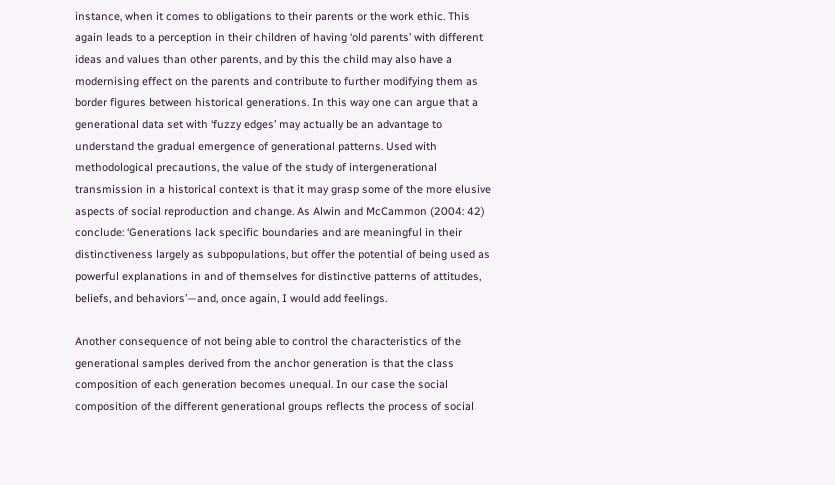instance, when it comes to obligations to their parents or the work ethic. This again leads to a perception in their children of having ‘old parents’ with different ideas and values than other parents, and by this the child may also have a modernising effect on the parents and contribute to further modifying them as border figures between historical generations. In this way one can argue that a generational data set with ‘fuzzy edges’ may actually be an advantage to understand the gradual emergence of generational patterns. Used with methodological precautions, the value of the study of intergenerational transmission in a historical context is that it may grasp some of the more elusive aspects of social reproduction and change. As Alwin and McCammon (2004: 42) conclude: ‘Generations lack specific boundaries and are meaningful in their distinctiveness largely as subpopulations, but offer the potential of being used as powerful explanations in and of themselves for distinctive patterns of attitudes, beliefs, and behaviors’—and, once again, I would add feelings.

Another consequence of not being able to control the characteristics of the generational samples derived from the anchor generation is that the class composition of each generation becomes unequal. In our case the social composition of the different generational groups reflects the process of social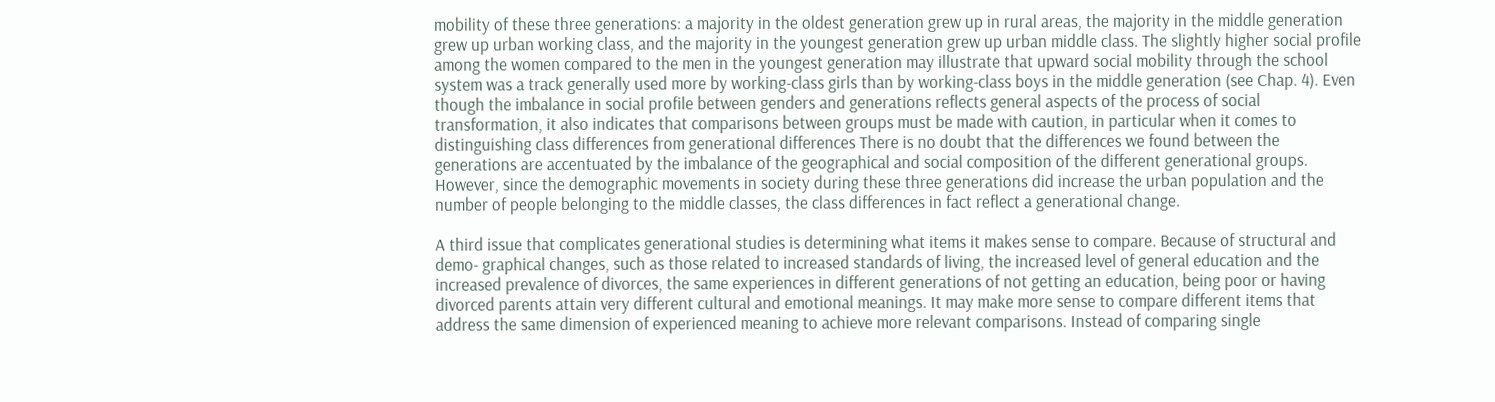mobility of these three generations: a majority in the oldest generation grew up in rural areas, the majority in the middle generation grew up urban working class, and the majority in the youngest generation grew up urban middle class. The slightly higher social profile among the women compared to the men in the youngest generation may illustrate that upward social mobility through the school system was a track generally used more by working-class girls than by working-class boys in the middle generation (see Chap. 4). Even though the imbalance in social profile between genders and generations reflects general aspects of the process of social transformation, it also indicates that comparisons between groups must be made with caution, in particular when it comes to distinguishing class differences from generational differences There is no doubt that the differences we found between the generations are accentuated by the imbalance of the geographical and social composition of the different generational groups. However, since the demographic movements in society during these three generations did increase the urban population and the number of people belonging to the middle classes, the class differences in fact reflect a generational change.

A third issue that complicates generational studies is determining what items it makes sense to compare. Because of structural and demo- graphical changes, such as those related to increased standards of living, the increased level of general education and the increased prevalence of divorces, the same experiences in different generations of not getting an education, being poor or having divorced parents attain very different cultural and emotional meanings. It may make more sense to compare different items that address the same dimension of experienced meaning to achieve more relevant comparisons. Instead of comparing single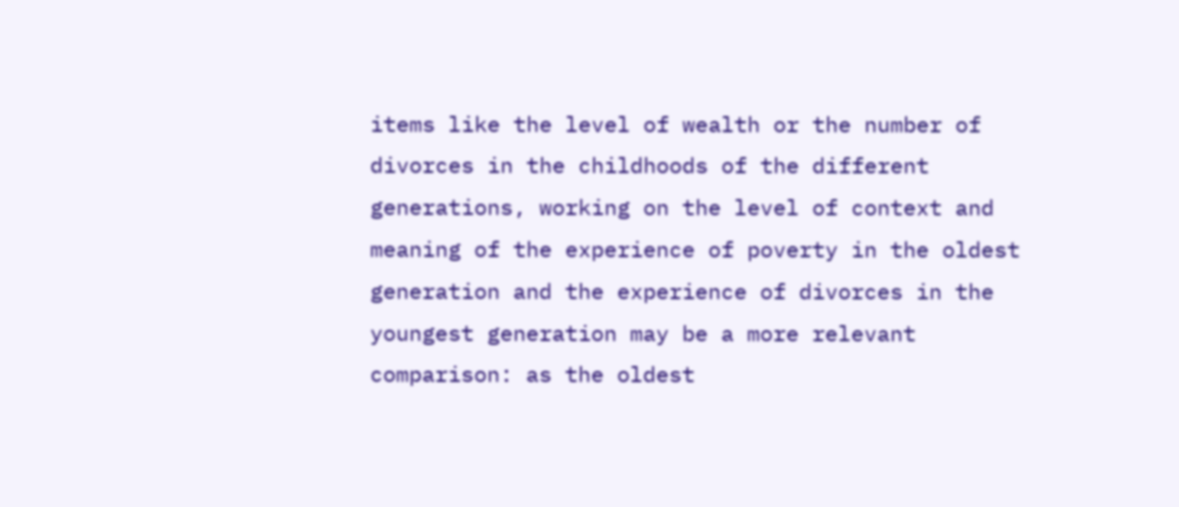items like the level of wealth or the number of divorces in the childhoods of the different generations, working on the level of context and meaning of the experience of poverty in the oldest generation and the experience of divorces in the youngest generation may be a more relevant comparison: as the oldest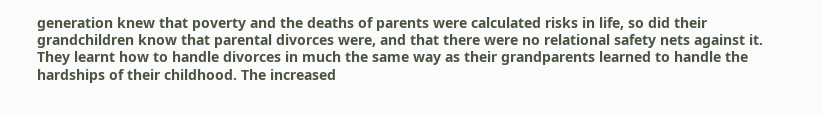generation knew that poverty and the deaths of parents were calculated risks in life, so did their grandchildren know that parental divorces were, and that there were no relational safety nets against it. They learnt how to handle divorces in much the same way as their grandparents learned to handle the hardships of their childhood. The increased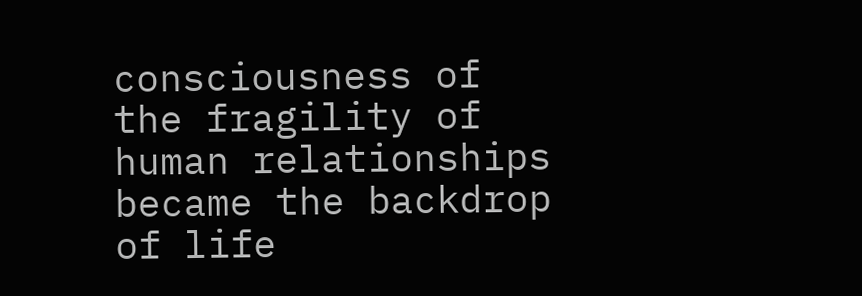consciousness of the fragility of human relationships became the backdrop of life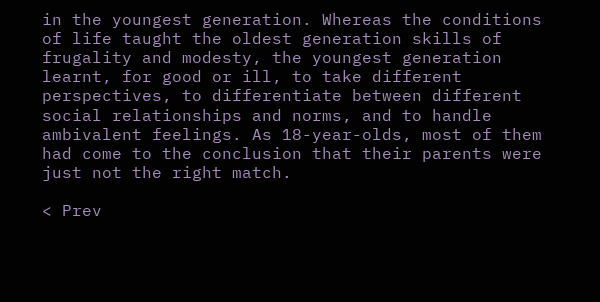in the youngest generation. Whereas the conditions of life taught the oldest generation skills of frugality and modesty, the youngest generation learnt, for good or ill, to take different perspectives, to differentiate between different social relationships and norms, and to handle ambivalent feelings. As 18-year-olds, most of them had come to the conclusion that their parents were just not the right match.

< Prev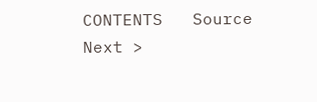CONTENTS   Source   Next >